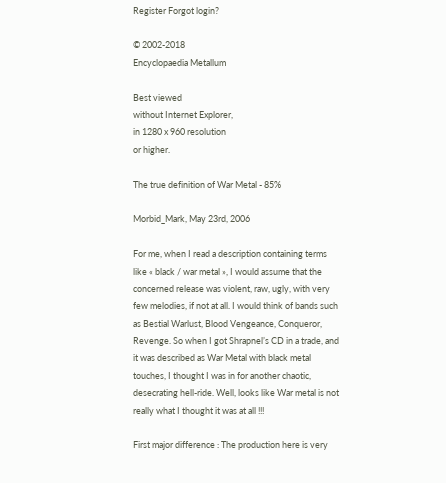Register Forgot login?

© 2002-2018
Encyclopaedia Metallum

Best viewed
without Internet Explorer,
in 1280 x 960 resolution
or higher.

The true definition of War Metal - 85%

Morbid_Mark, May 23rd, 2006

For me, when I read a description containing terms like « black / war metal », I would assume that the concerned release was violent, raw, ugly, with very few melodies, if not at all. I would think of bands such as Bestial Warlust, Blood Vengeance, Conqueror, Revenge. So when I got Shrapnel’s CD in a trade, and it was described as War Metal with black metal touches, I thought I was in for another chaotic, desecrating hell-ride. Well, looks like War metal is not really what I thought it was at all !!!

First major difference : The production here is very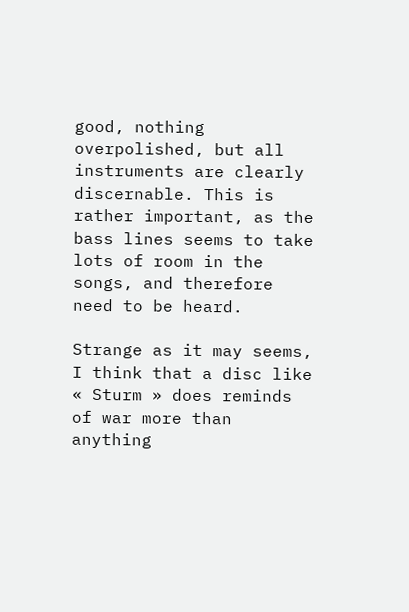good, nothing overpolished, but all instruments are clearly discernable. This is rather important, as the bass lines seems to take lots of room in the songs, and therefore need to be heard.

Strange as it may seems, I think that a disc like « Sturm » does reminds of war more than anything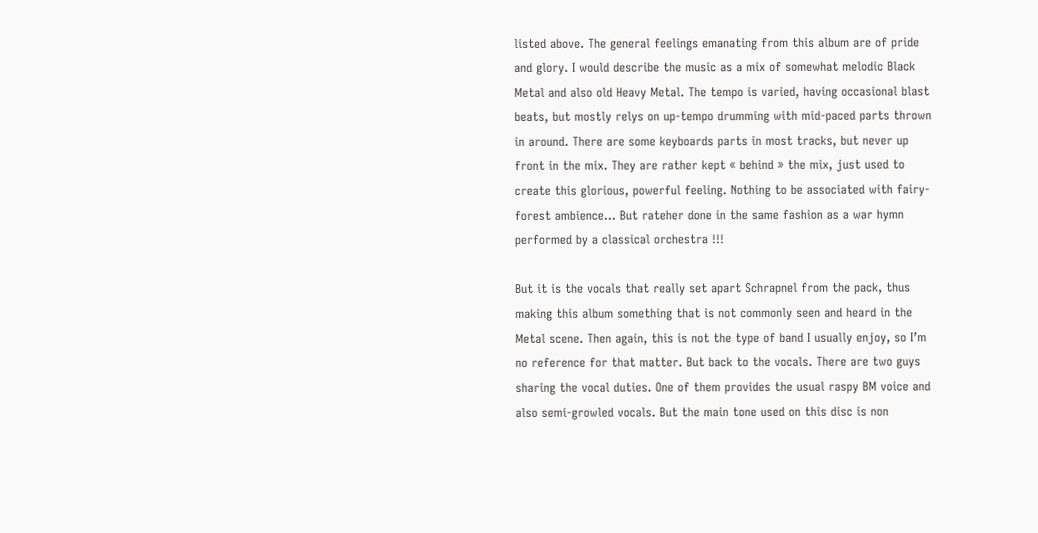listed above. The general feelings emanating from this album are of pride and glory. I would describe the music as a mix of somewhat melodic Black Metal and also old Heavy Metal. The tempo is varied, having occasional blast beats, but mostly relys on up-tempo drumming with mid-paced parts thrown in around. There are some keyboards parts in most tracks, but never up front in the mix. They are rather kept « behind » the mix, just used to create this glorious, powerful feeling. Nothing to be associated with fairy-forest ambience… But rateher done in the same fashion as a war hymn performed by a classical orchestra !!!

But it is the vocals that really set apart Schrapnel from the pack, thus making this album something that is not commonly seen and heard in the Metal scene. Then again, this is not the type of band I usually enjoy, so I’m no reference for that matter. But back to the vocals. There are two guys sharing the vocal duties. One of them provides the usual raspy BM voice and also semi-growled vocals. But the main tone used on this disc is non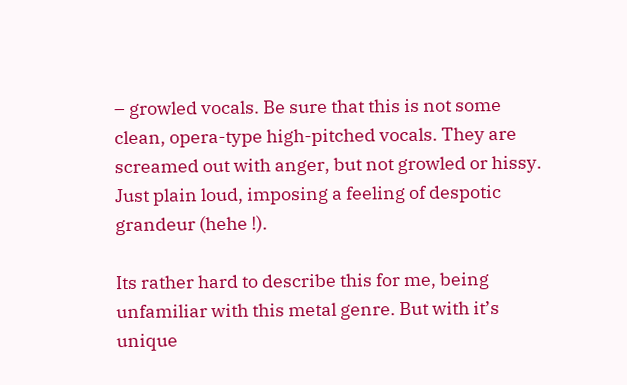– growled vocals. Be sure that this is not some clean, opera-type high-pitched vocals. They are screamed out with anger, but not growled or hissy. Just plain loud, imposing a feeling of despotic grandeur (hehe !).

Its rather hard to describe this for me, being unfamiliar with this metal genre. But with it’s unique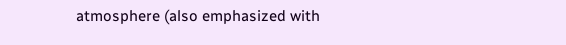atmosphere (also emphasized with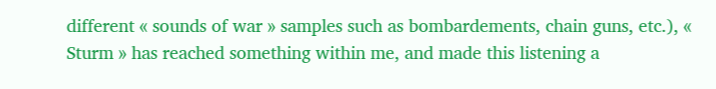different « sounds of war » samples such as bombardements, chain guns, etc.), « Sturm » has reached something within me, and made this listening a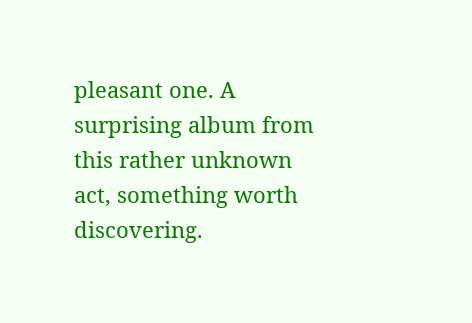pleasant one. A surprising album from this rather unknown act, something worth discovering.